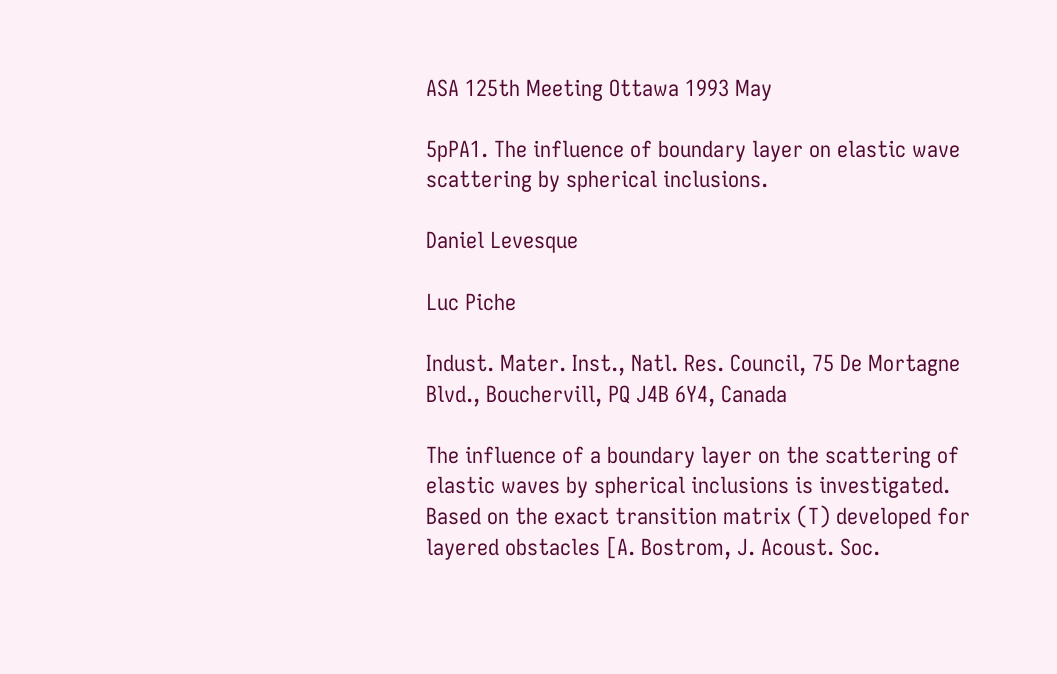ASA 125th Meeting Ottawa 1993 May

5pPA1. The influence of boundary layer on elastic wave scattering by spherical inclusions.

Daniel Levesque

Luc Piche

Indust. Mater. Inst., Natl. Res. Council, 75 De Mortagne Blvd., Bouchervill, PQ J4B 6Y4, Canada

The influence of a boundary layer on the scattering of elastic waves by spherical inclusions is investigated. Based on the exact transition matrix (T) developed for layered obstacles [A. Bostrom, J. Acoust. Soc.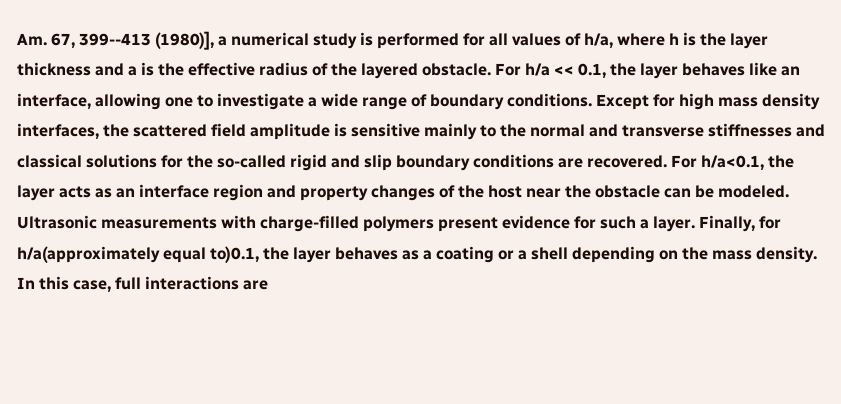Am. 67, 399--413 (1980)], a numerical study is performed for all values of h/a, where h is the layer thickness and a is the effective radius of the layered obstacle. For h/a << 0.1, the layer behaves like an interface, allowing one to investigate a wide range of boundary conditions. Except for high mass density interfaces, the scattered field amplitude is sensitive mainly to the normal and transverse stiffnesses and classical solutions for the so-called rigid and slip boundary conditions are recovered. For h/a<0.1, the layer acts as an interface region and property changes of the host near the obstacle can be modeled. Ultrasonic measurements with charge-filled polymers present evidence for such a layer. Finally, for h/a(approximately equal to)0.1, the layer behaves as a coating or a shell depending on the mass density. In this case, full interactions are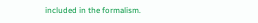included in the formalism.